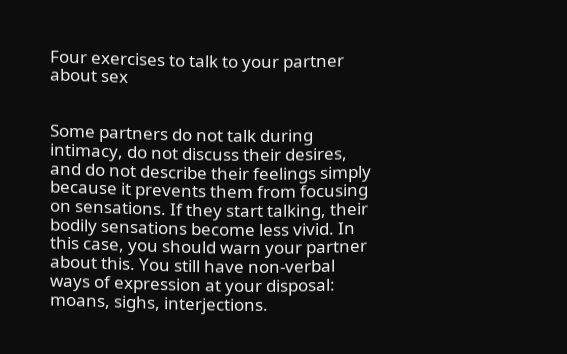Four exercises to talk to your partner about sex


Some partners do not talk during intimacy, do not discuss their desires, and do not describe their feelings simply because it prevents them from focusing on sensations. If they start talking, their bodily sensations become less vivid. In this case, you should warn your partner about this. You still have non-verbal ways of expression at your disposal: moans, sighs, interjections.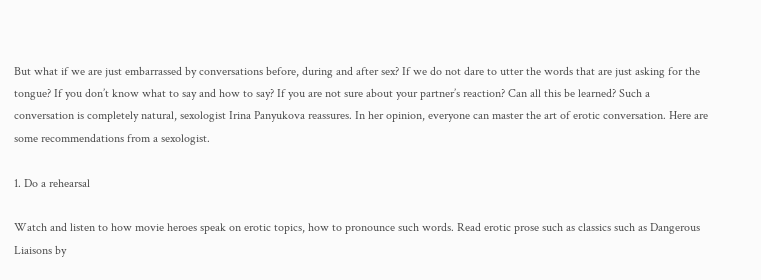But what if we are just embarrassed by conversations before, during and after sex? If we do not dare to utter the words that are just asking for the tongue? If you don’t know what to say and how to say? If you are not sure about your partner’s reaction? Can all this be learned? Such a conversation is completely natural, sexologist Irina Panyukova reassures. In her opinion, everyone can master the art of erotic conversation. Here are some recommendations from a sexologist.

1. Do a rehearsal

Watch and listen to how movie heroes speak on erotic topics, how to pronounce such words. Read erotic prose such as classics such as Dangerous Liaisons by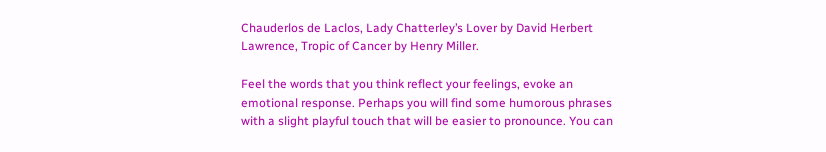Chauderlos de Laclos, Lady Chatterley’s Lover by David Herbert Lawrence, Tropic of Cancer by Henry Miller.

Feel the words that you think reflect your feelings, evoke an emotional response. Perhaps you will find some humorous phrases with a slight playful touch that will be easier to pronounce. You can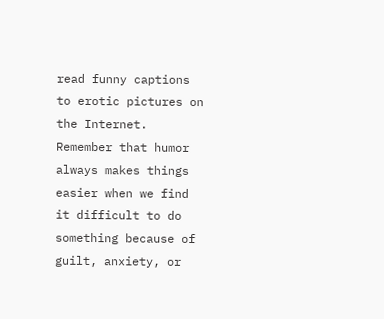read funny captions to erotic pictures on the Internet. Remember that humor always makes things easier when we find it difficult to do something because of guilt, anxiety, or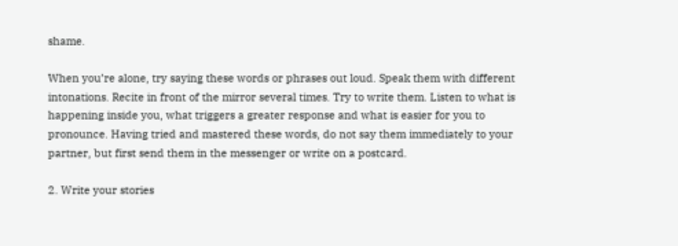shame.

When you’re alone, try saying these words or phrases out loud. Speak them with different intonations. Recite in front of the mirror several times. Try to write them. Listen to what is happening inside you, what triggers a greater response and what is easier for you to pronounce. Having tried and mastered these words, do not say them immediately to your partner, but first send them in the messenger or write on a postcard.

2. Write your stories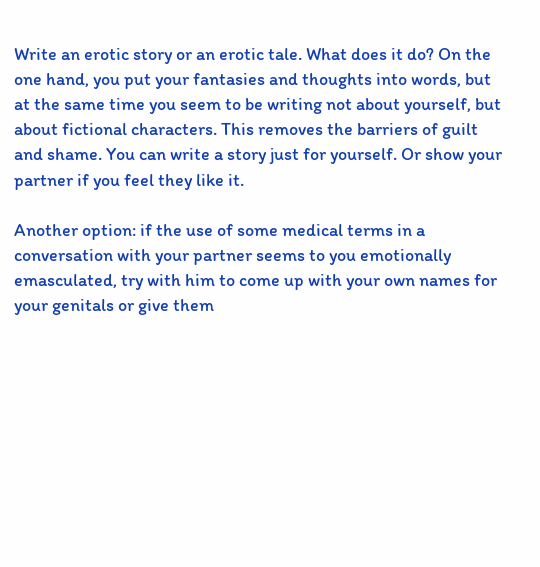Write an erotic story or an erotic tale. What does it do? On the one hand, you put your fantasies and thoughts into words, but at the same time you seem to be writing not about yourself, but about fictional characters. This removes the barriers of guilt and shame. You can write a story just for yourself. Or show your partner if you feel they like it.

Another option: if the use of some medical terms in a conversation with your partner seems to you emotionally emasculated, try with him to come up with your own names for your genitals or give them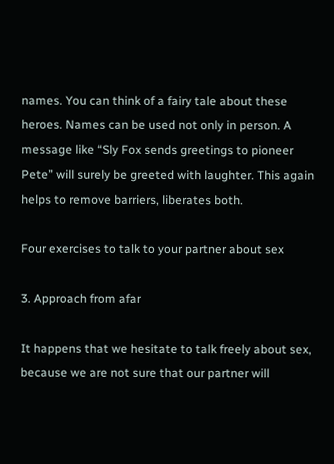names. You can think of a fairy tale about these heroes. Names can be used not only in person. A message like “Sly Fox sends greetings to pioneer Pete” will surely be greeted with laughter. This again helps to remove barriers, liberates both.

Four exercises to talk to your partner about sex

3. Approach from afar

It happens that we hesitate to talk freely about sex, because we are not sure that our partner will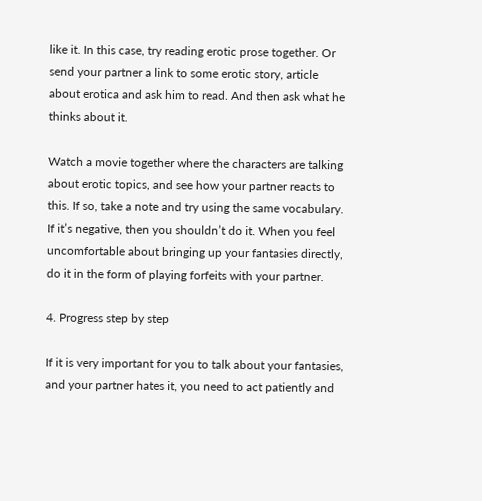like it. In this case, try reading erotic prose together. Or send your partner a link to some erotic story, article about erotica and ask him to read. And then ask what he thinks about it.

Watch a movie together where the characters are talking about erotic topics, and see how your partner reacts to this. If so, take a note and try using the same vocabulary. If it’s negative, then you shouldn’t do it. When you feel uncomfortable about bringing up your fantasies directly, do it in the form of playing forfeits with your partner.

4. Progress step by step

If it is very important for you to talk about your fantasies, and your partner hates it, you need to act patiently and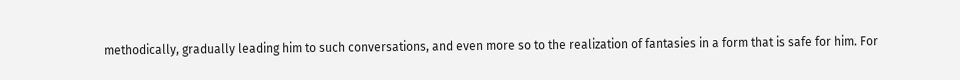methodically, gradually leading him to such conversations, and even more so to the realization of fantasies in a form that is safe for him. For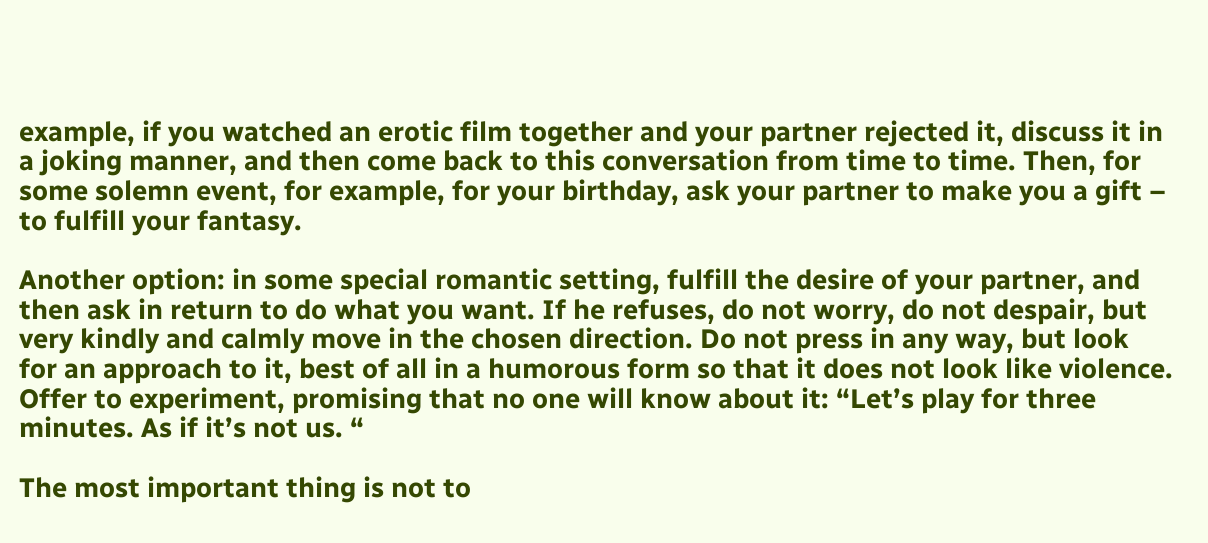example, if you watched an erotic film together and your partner rejected it, discuss it in a joking manner, and then come back to this conversation from time to time. Then, for some solemn event, for example, for your birthday, ask your partner to make you a gift – to fulfill your fantasy.

Another option: in some special romantic setting, fulfill the desire of your partner, and then ask in return to do what you want. If he refuses, do not worry, do not despair, but very kindly and calmly move in the chosen direction. Do not press in any way, but look for an approach to it, best of all in a humorous form so that it does not look like violence. Offer to experiment, promising that no one will know about it: “Let’s play for three minutes. As if it’s not us. “

The most important thing is not to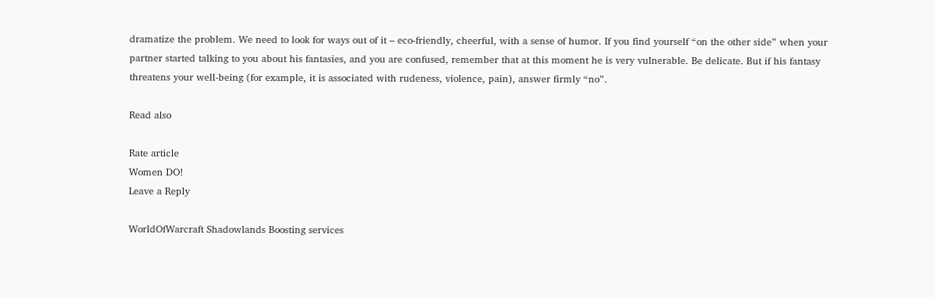dramatize the problem. We need to look for ways out of it – eco-friendly, cheerful, with a sense of humor. If you find yourself “on the other side” when your partner started talking to you about his fantasies, and you are confused, remember that at this moment he is very vulnerable. Be delicate. But if his fantasy threatens your well-being (for example, it is associated with rudeness, violence, pain), answer firmly “no”.

Read also

Rate article
Women DO!
Leave a Reply

WorldOfWarcraft Shadowlands Boosting services